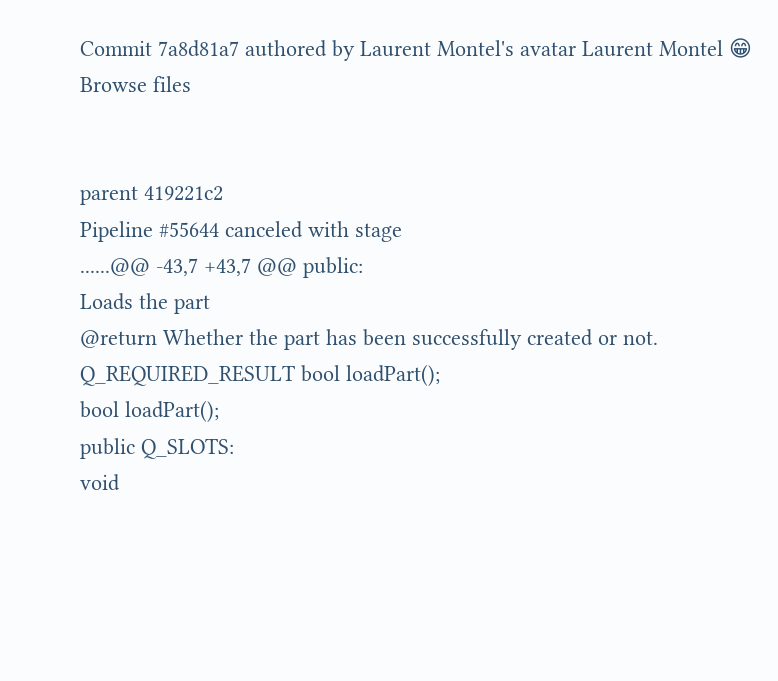Commit 7a8d81a7 authored by Laurent Montel's avatar Laurent Montel 😁
Browse files


parent 419221c2
Pipeline #55644 canceled with stage
......@@ -43,7 +43,7 @@ public:
Loads the part
@return Whether the part has been successfully created or not.
Q_REQUIRED_RESULT bool loadPart();
bool loadPart();
public Q_SLOTS:
void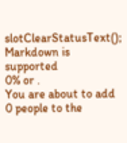slotClearStatusText();
Markdown is supported
0% or .
You are about to add 0 people to the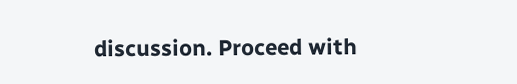discussion. Proceed with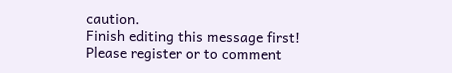caution.
Finish editing this message first!
Please register or to comment